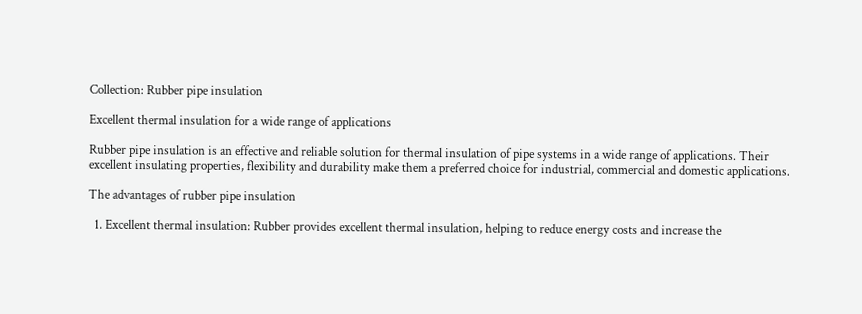Collection: Rubber pipe insulation

Excellent thermal insulation for a wide range of applications

Rubber pipe insulation is an effective and reliable solution for thermal insulation of pipe systems in a wide range of applications. Their excellent insulating properties, flexibility and durability make them a preferred choice for industrial, commercial and domestic applications.

The advantages of rubber pipe insulation

  1. Excellent thermal insulation: Rubber provides excellent thermal insulation, helping to reduce energy costs and increase the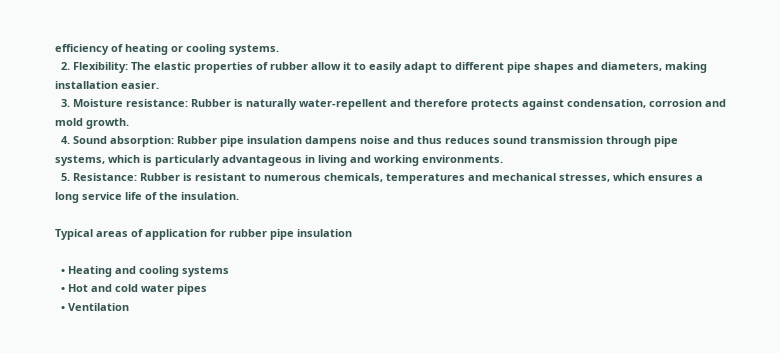efficiency of heating or cooling systems.
  2. Flexibility: The elastic properties of rubber allow it to easily adapt to different pipe shapes and diameters, making installation easier.
  3. Moisture resistance: Rubber is naturally water-repellent and therefore protects against condensation, corrosion and mold growth.
  4. Sound absorption: Rubber pipe insulation dampens noise and thus reduces sound transmission through pipe systems, which is particularly advantageous in living and working environments.
  5. Resistance: Rubber is resistant to numerous chemicals, temperatures and mechanical stresses, which ensures a long service life of the insulation.

Typical areas of application for rubber pipe insulation

  • Heating and cooling systems
  • Hot and cold water pipes
  • Ventilation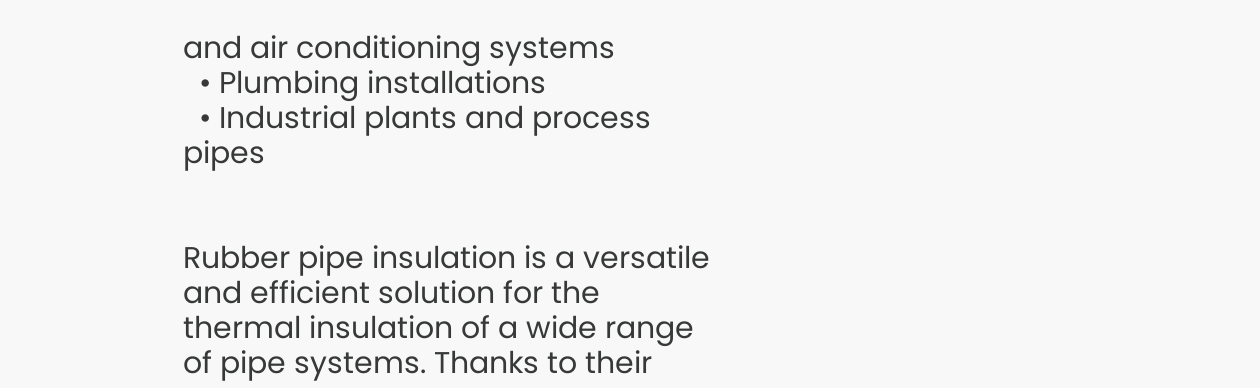and air conditioning systems
  • Plumbing installations
  • Industrial plants and process pipes


Rubber pipe insulation is a versatile and efficient solution for the thermal insulation of a wide range of pipe systems. Thanks to their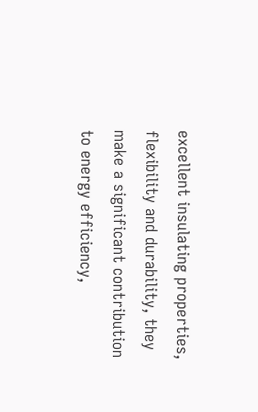excellent insulating properties, flexibility and durability, they make a significant contribution to energy efficiency,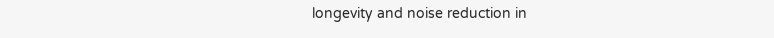longevity and noise reduction in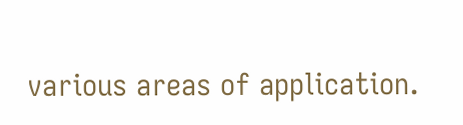various areas of application.